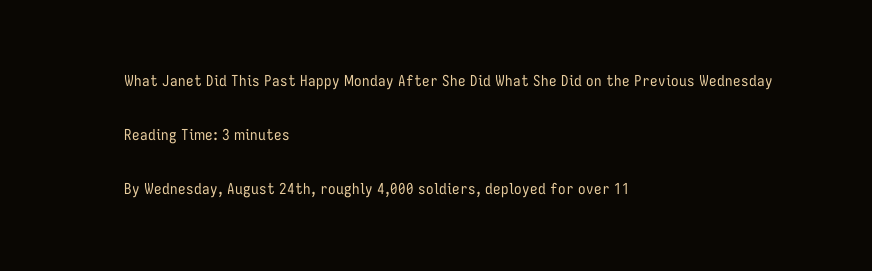What Janet Did This Past Happy Monday After She Did What She Did on the Previous Wednesday

Reading Time: 3 minutes

By Wednesday, August 24th, roughly 4,000 soldiers, deployed for over 11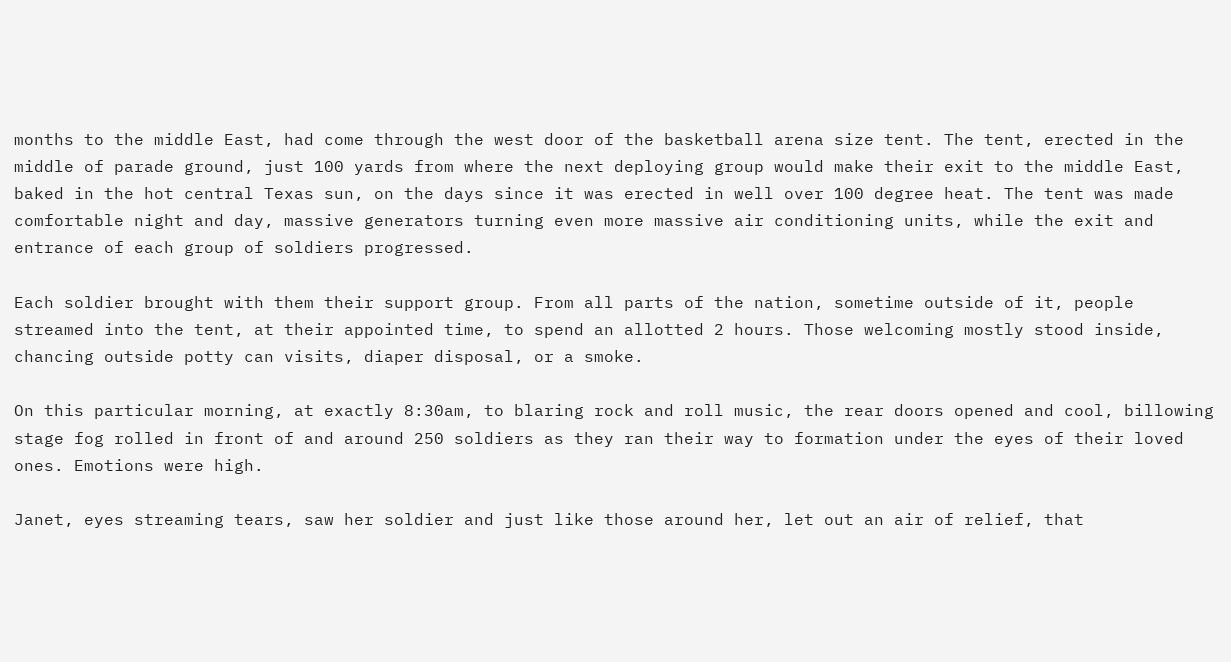months to the middle East, had come through the west door of the basketball arena size tent. The tent, erected in the middle of parade ground, just 100 yards from where the next deploying group would make their exit to the middle East, baked in the hot central Texas sun, on the days since it was erected in well over 100 degree heat. The tent was made comfortable night and day, massive generators turning even more massive air conditioning units, while the exit and entrance of each group of soldiers progressed.

Each soldier brought with them their support group. From all parts of the nation, sometime outside of it, people streamed into the tent, at their appointed time, to spend an allotted 2 hours. Those welcoming mostly stood inside, chancing outside potty can visits, diaper disposal, or a smoke.

On this particular morning, at exactly 8:30am, to blaring rock and roll music, the rear doors opened and cool, billowing stage fog rolled in front of and around 250 soldiers as they ran their way to formation under the eyes of their loved ones. Emotions were high.

Janet, eyes streaming tears, saw her soldier and just like those around her, let out an air of relief, that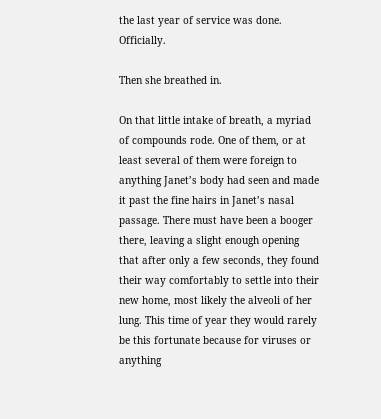the last year of service was done. Officially.

Then she breathed in.

On that little intake of breath, a myriad of compounds rode. One of them, or at least several of them were foreign to anything Janet’s body had seen and made it past the fine hairs in Janet’s nasal passage. There must have been a booger there, leaving a slight enough opening that after only a few seconds, they found their way comfortably to settle into their new home, most likely the alveoli of her lung. This time of year they would rarely be this fortunate because for viruses or anything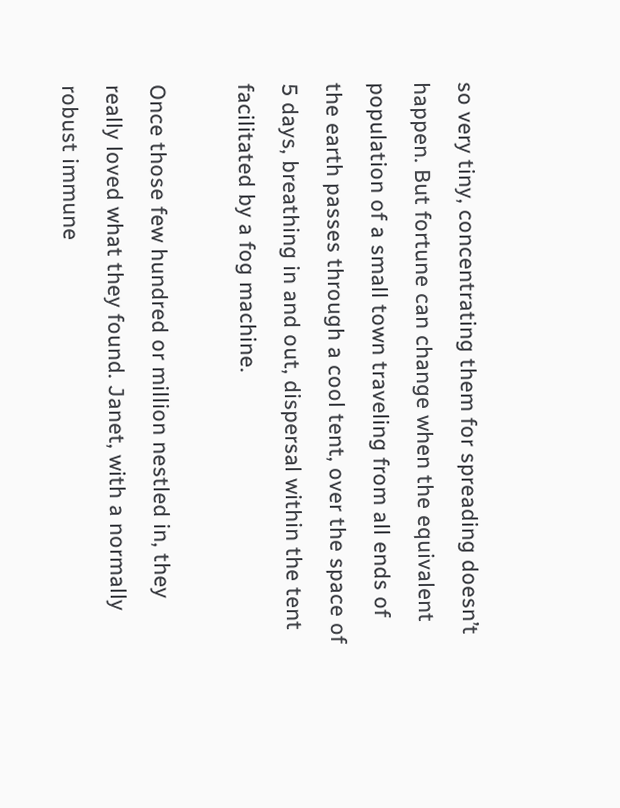so very tiny, concentrating them for spreading doesn’t happen. But fortune can change when the equivalent population of a small town traveling from all ends of the earth passes through a cool tent, over the space of 5 days, breathing in and out, dispersal within the tent facilitated by a fog machine.

Once those few hundred or million nestled in, they really loved what they found. Janet, with a normally robust immune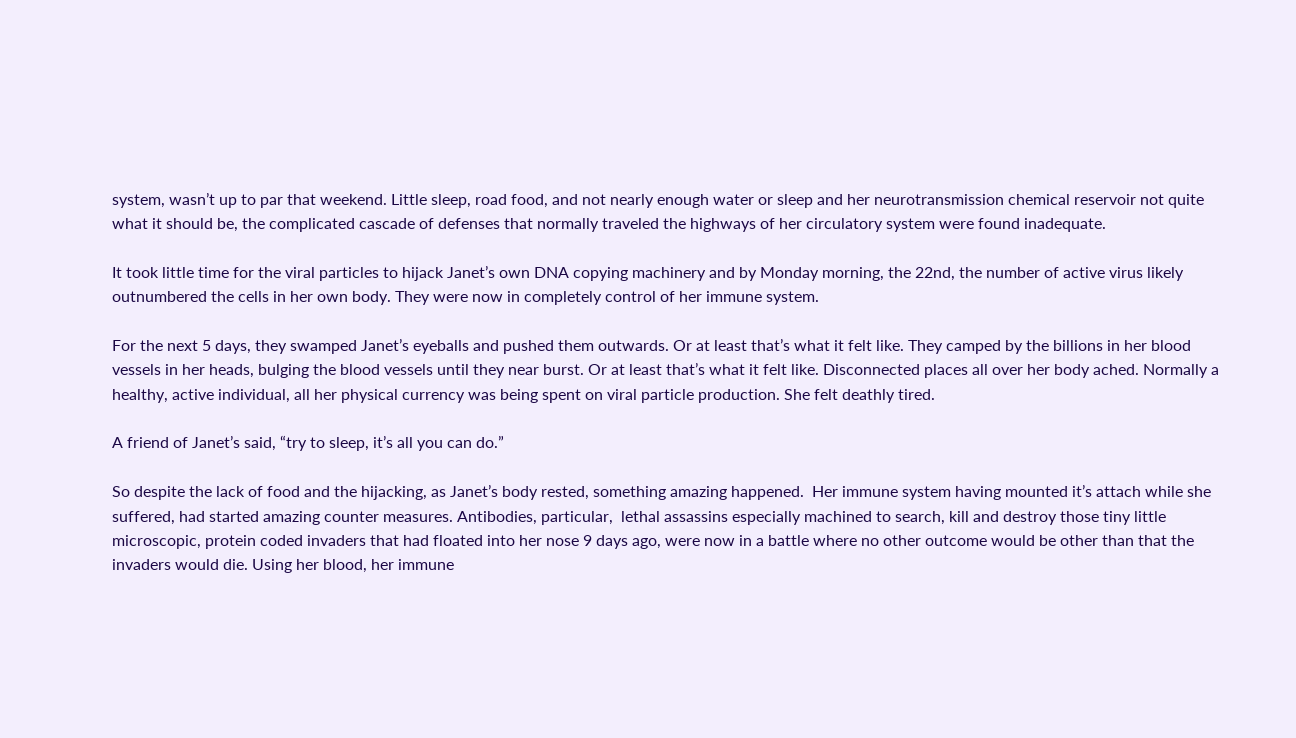system, wasn’t up to par that weekend. Little sleep, road food, and not nearly enough water or sleep and her neurotransmission chemical reservoir not quite what it should be, the complicated cascade of defenses that normally traveled the highways of her circulatory system were found inadequate.

It took little time for the viral particles to hijack Janet’s own DNA copying machinery and by Monday morning, the 22nd, the number of active virus likely outnumbered the cells in her own body. They were now in completely control of her immune system.

For the next 5 days, they swamped Janet’s eyeballs and pushed them outwards. Or at least that’s what it felt like. They camped by the billions in her blood vessels in her heads, bulging the blood vessels until they near burst. Or at least that’s what it felt like. Disconnected places all over her body ached. Normally a healthy, active individual, all her physical currency was being spent on viral particle production. She felt deathly tired.

A friend of Janet’s said, “try to sleep, it’s all you can do.”

So despite the lack of food and the hijacking, as Janet’s body rested, something amazing happened.  Her immune system having mounted it’s attach while she suffered, had started amazing counter measures. Antibodies, particular,  lethal assassins especially machined to search, kill and destroy those tiny little microscopic, protein coded invaders that had floated into her nose 9 days ago, were now in a battle where no other outcome would be other than that the invaders would die. Using her blood, her immune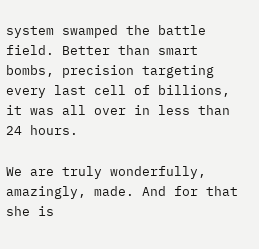system swamped the battle field. Better than smart bombs, precision targeting every last cell of billions, it was all over in less than 24 hours.

We are truly wonderfully, amazingly, made. And for that she is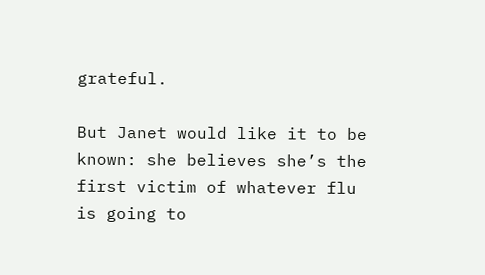grateful.

But Janet would like it to be known: she believes she’s the first victim of whatever flu is going to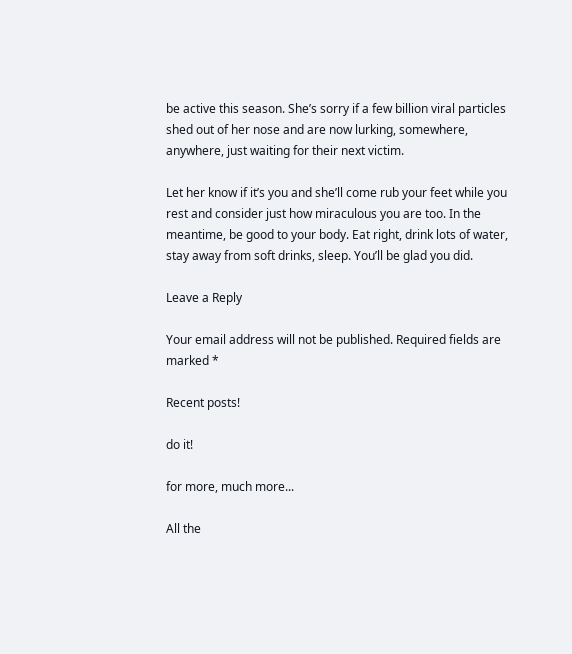be active this season. She’s sorry if a few billion viral particles shed out of her nose and are now lurking, somewhere, anywhere, just waiting for their next victim.

Let her know if it’s you and she’ll come rub your feet while you rest and consider just how miraculous you are too. In the meantime, be good to your body. Eat right, drink lots of water, stay away from soft drinks, sleep. You’ll be glad you did.

Leave a Reply

Your email address will not be published. Required fields are marked *

Recent posts!

do it!

for more, much more...

All the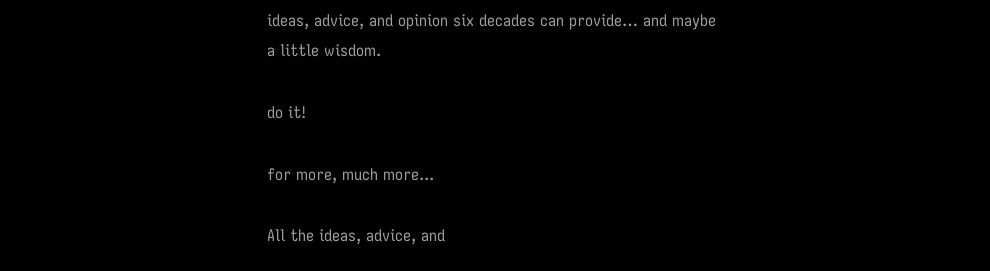ideas, advice, and opinion six decades can provide… and maybe a little wisdom.

do it!

for more, much more...

All the ideas, advice, and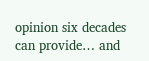opinion six decades can provide… and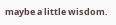maybe a little wisdom.